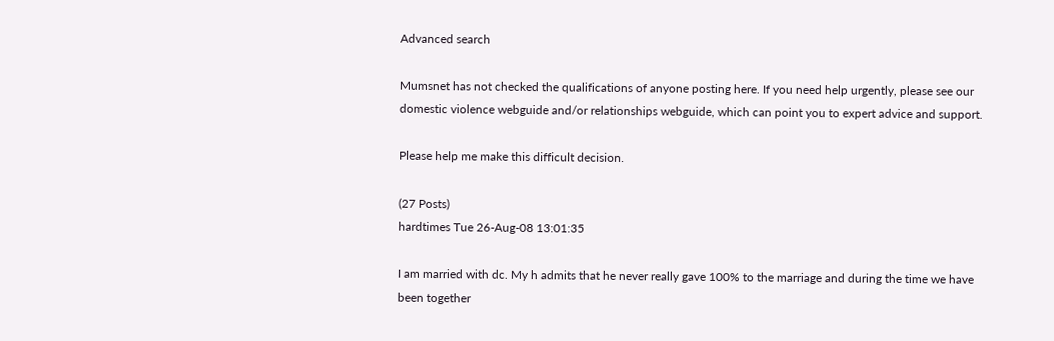Advanced search

Mumsnet has not checked the qualifications of anyone posting here. If you need help urgently, please see our domestic violence webguide and/or relationships webguide, which can point you to expert advice and support.

Please help me make this difficult decision.

(27 Posts)
hardtimes Tue 26-Aug-08 13:01:35

I am married with dc. My h admits that he never really gave 100% to the marriage and during the time we have been together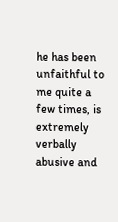he has been unfaithful to me quite a few times, is extremely verbally abusive and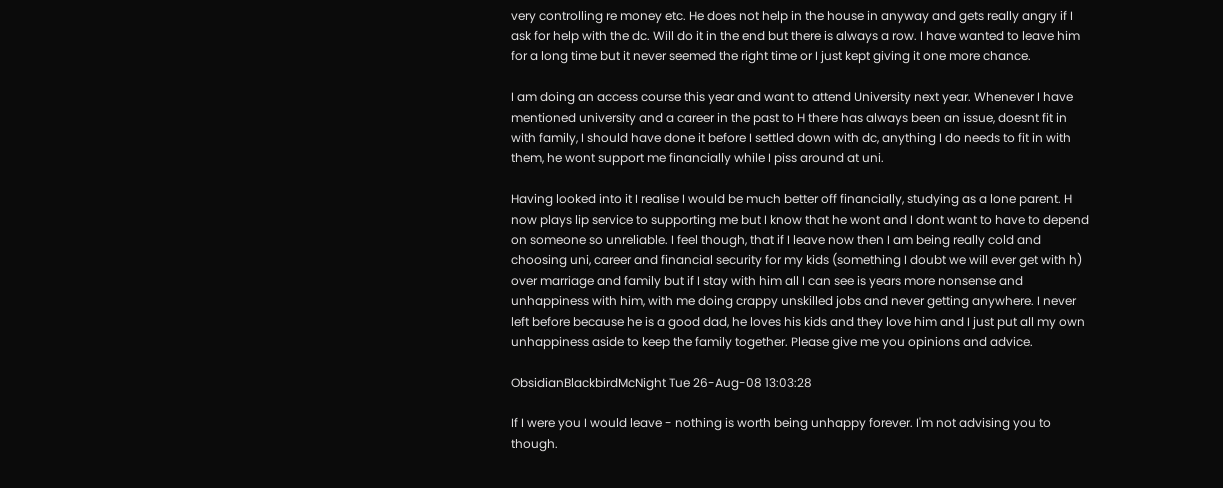very controlling re money etc. He does not help in the house in anyway and gets really angry if I ask for help with the dc. Will do it in the end but there is always a row. I have wanted to leave him for a long time but it never seemed the right time or I just kept giving it one more chance.

I am doing an access course this year and want to attend University next year. Whenever I have mentioned university and a career in the past to H there has always been an issue, doesnt fit in with family, I should have done it before I settled down with dc, anything I do needs to fit in with them, he wont support me financially while I piss around at uni.

Having looked into it I realise I would be much better off financially, studying as a lone parent. H now plays lip service to supporting me but I know that he wont and I dont want to have to depend on someone so unreliable. I feel though, that if I leave now then I am being really cold and choosing uni, career and financial security for my kids (something I doubt we will ever get with h) over marriage and family but if I stay with him all I can see is years more nonsense and unhappiness with him, with me doing crappy unskilled jobs and never getting anywhere. I never left before because he is a good dad, he loves his kids and they love him and I just put all my own unhappiness aside to keep the family together. Please give me you opinions and advice.

ObsidianBlackbirdMcNight Tue 26-Aug-08 13:03:28

If I were you I would leave - nothing is worth being unhappy forever. I'm not advising you to though.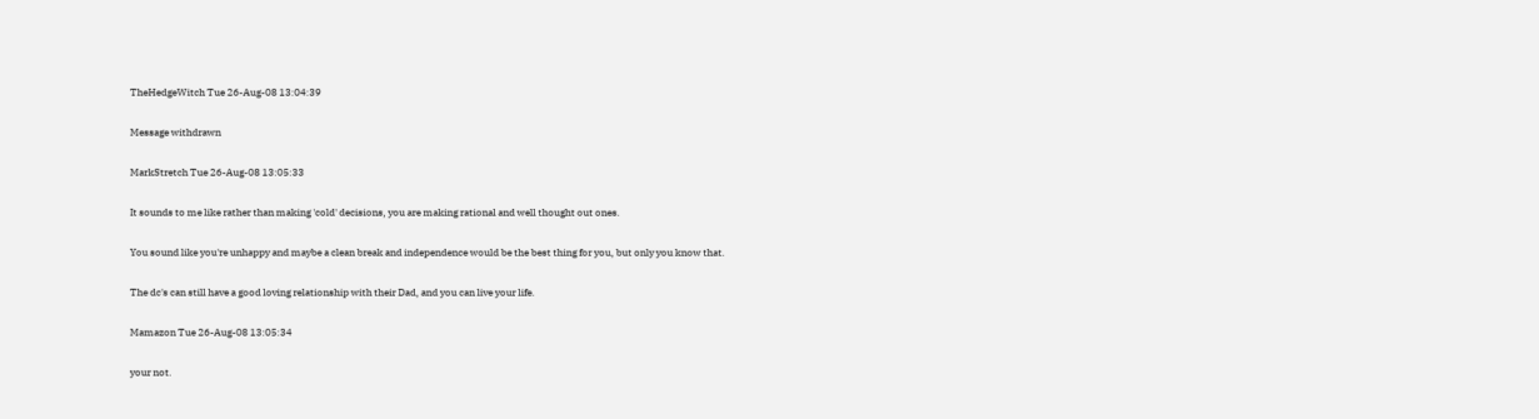TheHedgeWitch Tue 26-Aug-08 13:04:39

Message withdrawn

MarkStretch Tue 26-Aug-08 13:05:33

It sounds to me like rather than making 'cold' decisions, you are making rational and well thought out ones.

You sound like you're unhappy and maybe a clean break and independence would be the best thing for you, but only you know that.

The dc's can still have a good loving relationship with their Dad, and you can live your life.

Mamazon Tue 26-Aug-08 13:05:34

your not.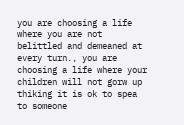you are choosing a life where you are not belittled and demeaned at every turn., you are choosing a life where your children will not gorw up thiking it is ok to spea to someone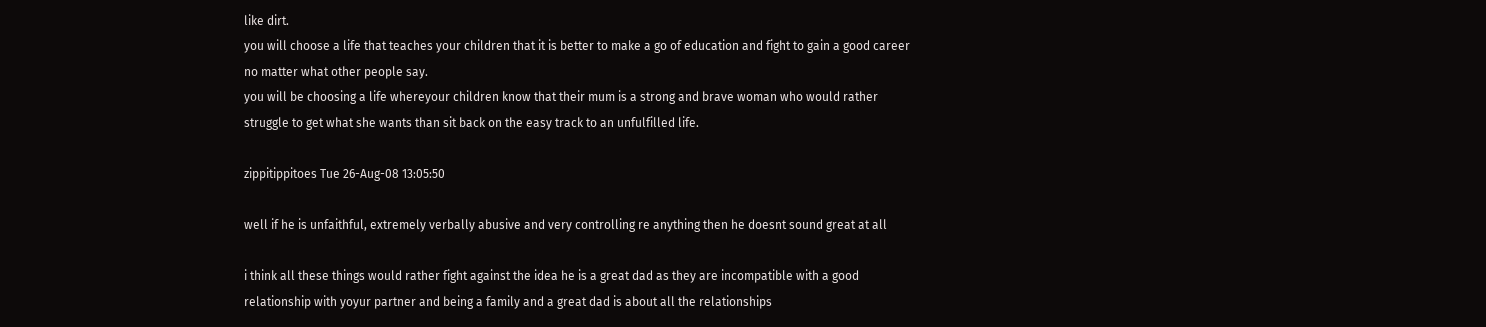like dirt.
you will choose a life that teaches your children that it is better to make a go of education and fight to gain a good career no matter what other people say.
you will be choosing a life whereyour children know that their mum is a strong and brave woman who would rather struggle to get what she wants than sit back on the easy track to an unfulfilled life.

zippitippitoes Tue 26-Aug-08 13:05:50

well if he is unfaithful, extremely verbally abusive and very controlling re anything then he doesnt sound great at all

i think all these things would rather fight against the idea he is a great dad as they are incompatible with a good relationship with yoyur partner and being a family and a great dad is about all the relationships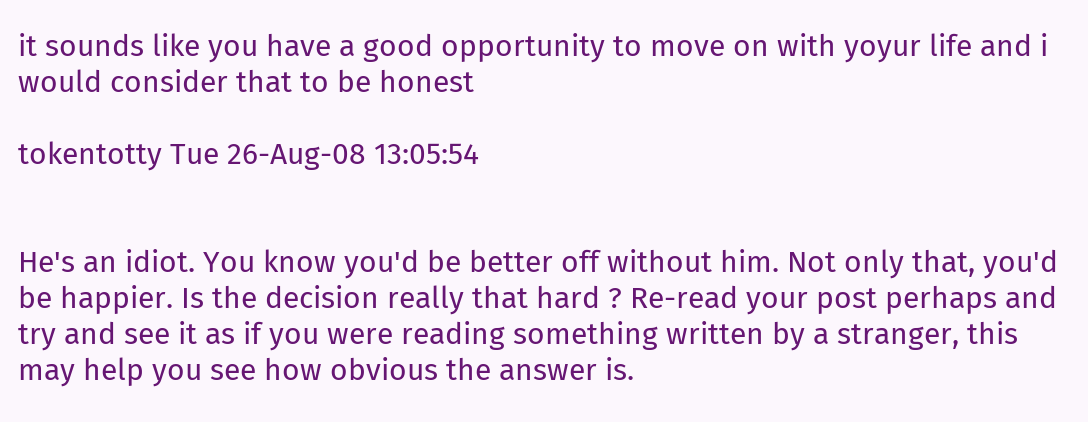it sounds like you have a good opportunity to move on with yoyur life and i would consider that to be honest

tokentotty Tue 26-Aug-08 13:05:54


He's an idiot. You know you'd be better off without him. Not only that, you'd be happier. Is the decision really that hard ? Re-read your post perhaps and try and see it as if you were reading something written by a stranger, this may help you see how obvious the answer is.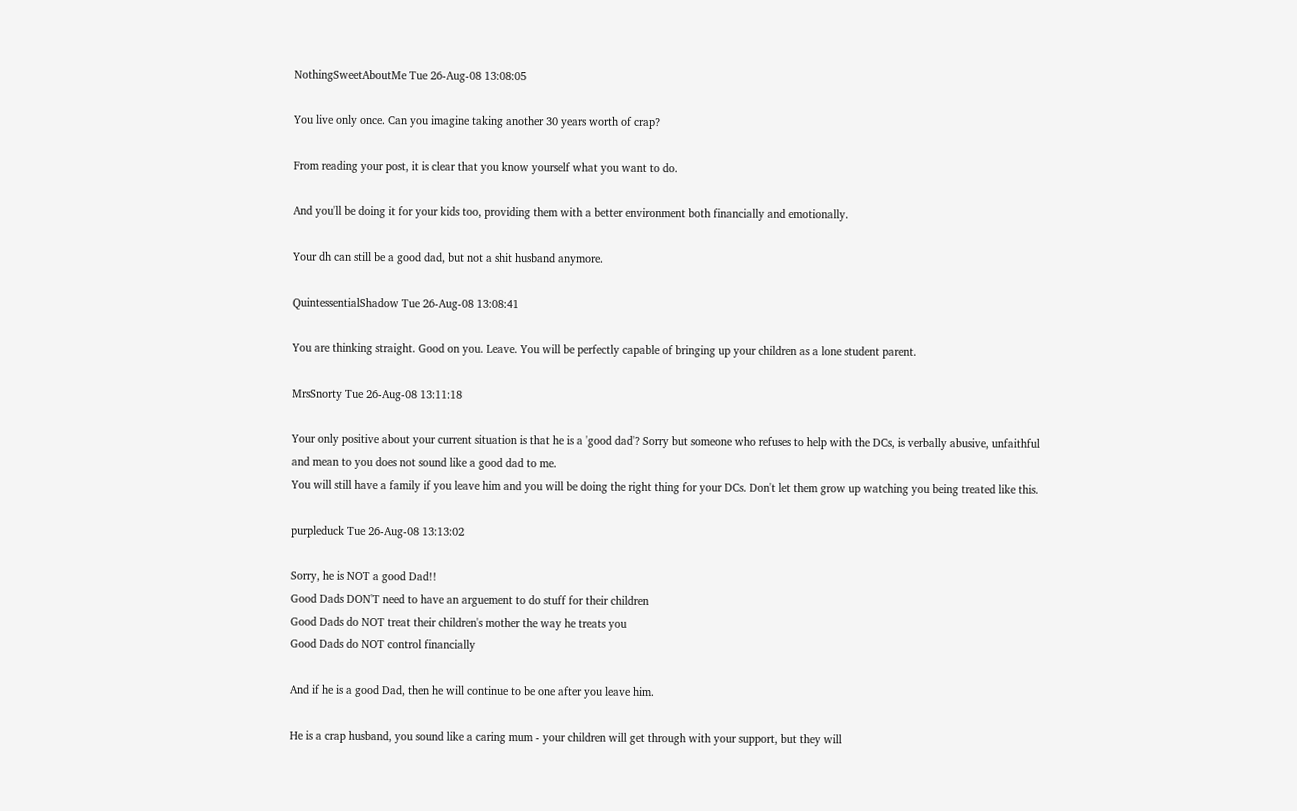NothingSweetAboutMe Tue 26-Aug-08 13:08:05

You live only once. Can you imagine taking another 30 years worth of crap?

From reading your post, it is clear that you know yourself what you want to do.

And you'll be doing it for your kids too, providing them with a better environment both financially and emotionally.

Your dh can still be a good dad, but not a shit husband anymore.

QuintessentialShadow Tue 26-Aug-08 13:08:41

You are thinking straight. Good on you. Leave. You will be perfectly capable of bringing up your children as a lone student parent.

MrsSnorty Tue 26-Aug-08 13:11:18

Your only positive about your current situation is that he is a 'good dad'? Sorry but someone who refuses to help with the DCs, is verbally abusive, unfaithful and mean to you does not sound like a good dad to me.
You will still have a family if you leave him and you will be doing the right thing for your DCs. Don't let them grow up watching you being treated like this.

purpleduck Tue 26-Aug-08 13:13:02

Sorry, he is NOT a good Dad!!
Good Dads DON'T need to have an arguement to do stuff for their children
Good Dads do NOT treat their children's mother the way he treats you
Good Dads do NOT control financially

And if he is a good Dad, then he will continue to be one after you leave him.

He is a crap husband, you sound like a caring mum - your children will get through with your support, but they will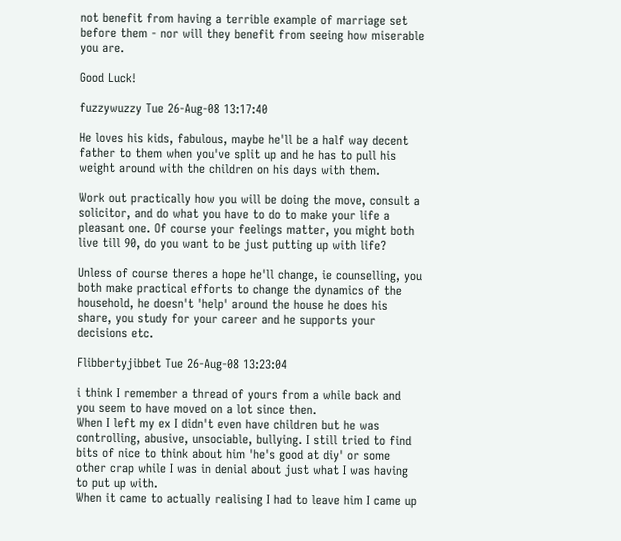not benefit from having a terrible example of marriage set before them - nor will they benefit from seeing how miserable you are.

Good Luck!

fuzzywuzzy Tue 26-Aug-08 13:17:40

He loves his kids, fabulous, maybe he'll be a half way decent father to them when you've split up and he has to pull his weight around with the children on his days with them.

Work out practically how you will be doing the move, consult a solicitor, and do what you have to do to make your life a pleasant one. Of course your feelings matter, you might both live till 90, do you want to be just putting up with life?

Unless of course theres a hope he'll change, ie counselling, you both make practical efforts to change the dynamics of the household, he doesn't 'help' around the house he does his share, you study for your career and he supports your decisions etc.

Flibbertyjibbet Tue 26-Aug-08 13:23:04

i think I remember a thread of yours from a while back and you seem to have moved on a lot since then.
When I left my ex I didn't even have children but he was controlling, abusive, unsociable, bullying. I still tried to find bits of nice to think about him 'he's good at diy' or some other crap while I was in denial about just what I was having to put up with.
When it came to actually realising I had to leave him I came up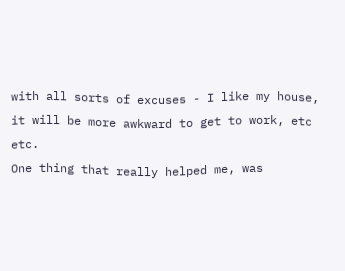with all sorts of excuses - I like my house, it will be more awkward to get to work, etc etc.
One thing that really helped me, was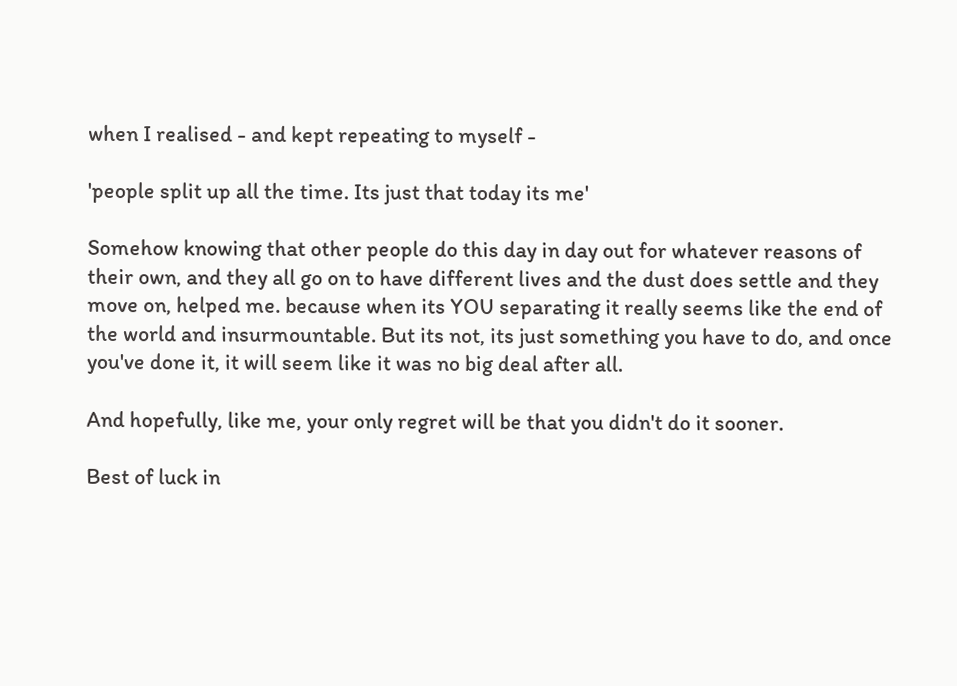when I realised - and kept repeating to myself -

'people split up all the time. Its just that today its me'

Somehow knowing that other people do this day in day out for whatever reasons of their own, and they all go on to have different lives and the dust does settle and they move on, helped me. because when its YOU separating it really seems like the end of the world and insurmountable. But its not, its just something you have to do, and once you've done it, it will seem like it was no big deal after all.

And hopefully, like me, your only regret will be that you didn't do it sooner.

Best of luck in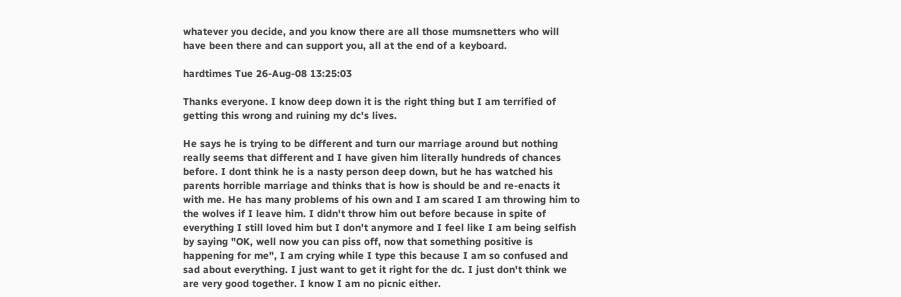whatever you decide, and you know there are all those mumsnetters who will have been there and can support you, all at the end of a keyboard.

hardtimes Tue 26-Aug-08 13:25:03

Thanks everyone. I know deep down it is the right thing but I am terrified of getting this wrong and ruining my dc's lives.

He says he is trying to be different and turn our marriage around but nothing really seems that different and I have given him literally hundreds of chances before. I dont think he is a nasty person deep down, but he has watched his parents horrible marriage and thinks that is how is should be and re-enacts it with me. He has many problems of his own and I am scared I am throwing him to the wolves if I leave him. I didn't throw him out before because in spite of everything I still loved him but I don't anymore and I feel like I am being selfish by saying "OK, well now you can piss off, now that something positive is happening for me", I am crying while I type this because I am so confused and sad about everything. I just want to get it right for the dc. I just don't think we are very good together. I know I am no picnic either.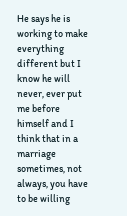He says he is working to make everything different but I know he will never, ever put me before himself and I think that in a marriage sometimes, not always, you have to be willing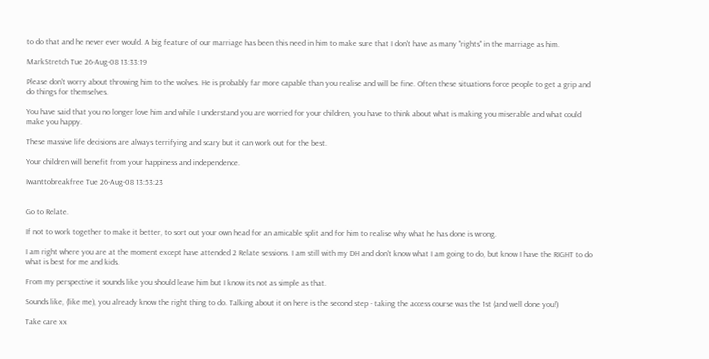to do that and he never ever would. A big feature of our marriage has been this need in him to make sure that I don't have as many "rights" in the marriage as him.

MarkStretch Tue 26-Aug-08 13:33:19

Please don't worry about throwing him to the wolves. He is probably far more capable than you realise and will be fine. Often these situations force people to get a grip and do things for themselves.

You have said that you no longer love him and while I understand you are worried for your children, you have to think about what is making you miserable and what could make you happy.

These massive life decisions are always terrifying and scary but it can work out for the best.

Your children will benefit from your happiness and independence.

Iwanttobreakfree Tue 26-Aug-08 13:53:23


Go to Relate.

If not to work together to make it better, to sort out your own head for an amicable split and for him to realise why what he has done is wrong.

I am right where you are at the moment except have attended 2 Relate sessions. I am still with my DH and don't know what I am going to do, but know I have the RIGHT to do what is best for me and kids.

From my perspective it sounds like you should leave him but I know its not as simple as that.

Sounds like, (like me), you already know the right thing to do. Talking about it on here is the second step - taking the access course was the 1st (and well done you!)

Take care xx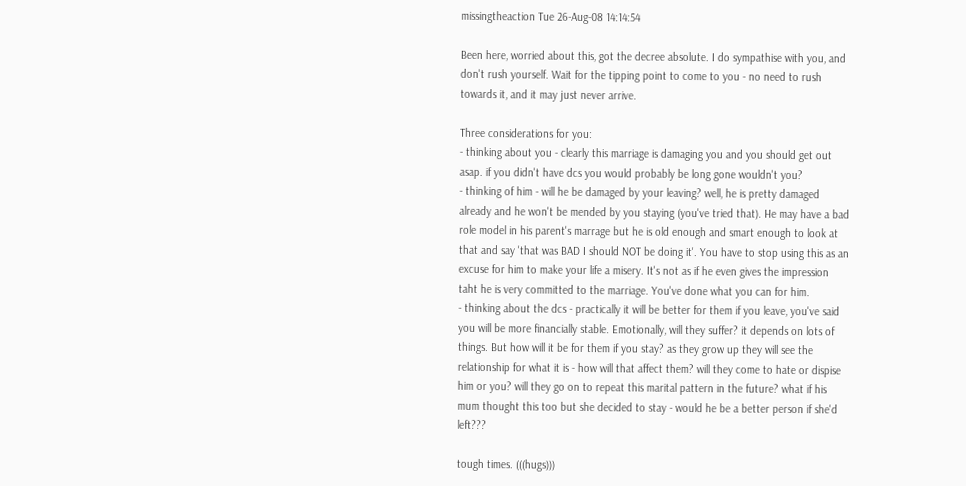missingtheaction Tue 26-Aug-08 14:14:54

Been here, worried about this, got the decree absolute. I do sympathise with you, and don't rush yourself. Wait for the tipping point to come to you - no need to rush towards it, and it may just never arrive.

Three considerations for you:
- thinking about you - clearly this marriage is damaging you and you should get out asap. if you didn't have dcs you would probably be long gone wouldn't you?
- thinking of him - will he be damaged by your leaving? well, he is pretty damaged already and he won't be mended by you staying (you've tried that). He may have a bad role model in his parent's marrage but he is old enough and smart enough to look at that and say 'that was BAD I should NOT be doing it'. You have to stop using this as an excuse for him to make your life a misery. It's not as if he even gives the impression taht he is very committed to the marriage. You've done what you can for him.
- thinking about the dcs - practically it will be better for them if you leave, you've said you will be more financially stable. Emotionally, will they suffer? it depends on lots of things. But how will it be for them if you stay? as they grow up they will see the relationship for what it is - how will that affect them? will they come to hate or dispise him or you? will they go on to repeat this marital pattern in the future? what if his mum thought this too but she decided to stay - would he be a better person if she'd left???

tough times. (((hugs)))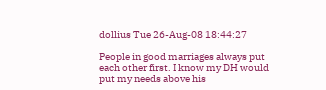dollius Tue 26-Aug-08 18:44:27

People in good marriages always put each other first. I know my DH would put my needs above his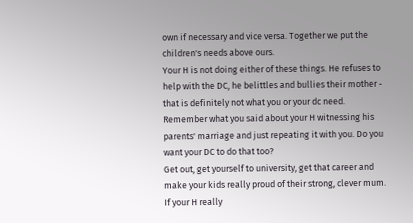own if necessary and vice versa. Together we put the children's needs above ours.
Your H is not doing either of these things. He refuses to help with the DC, he belittles and bullies their mother - that is definitely not what you or your dc need.
Remember what you said about your H witnessing his parents' marriage and just repeating it with you. Do you want your DC to do that too?
Get out, get yourself to university, get that career and make your kids really proud of their strong, clever mum. If your H really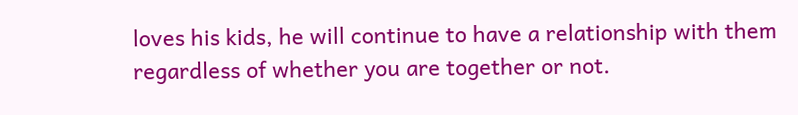loves his kids, he will continue to have a relationship with them regardless of whether you are together or not.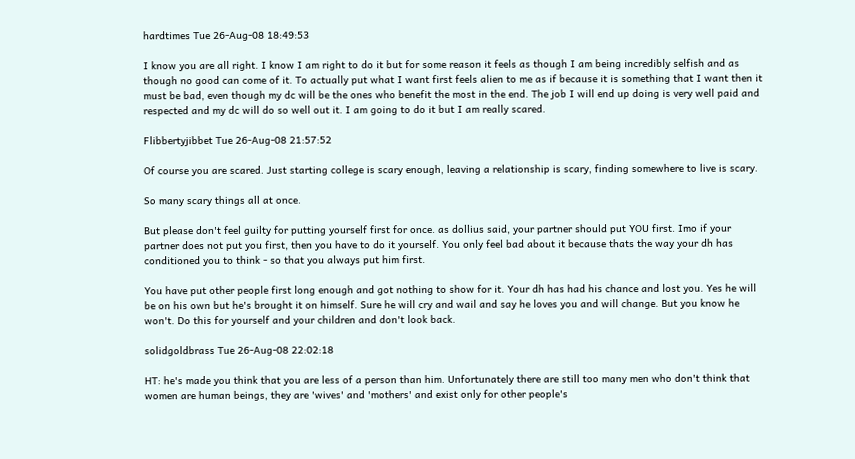hardtimes Tue 26-Aug-08 18:49:53

I know you are all right. I know I am right to do it but for some reason it feels as though I am being incredibly selfish and as though no good can come of it. To actually put what I want first feels alien to me as if because it is something that I want then it must be bad, even though my dc will be the ones who benefit the most in the end. The job I will end up doing is very well paid and respected and my dc will do so well out it. I am going to do it but I am really scared.

Flibbertyjibbet Tue 26-Aug-08 21:57:52

Of course you are scared. Just starting college is scary enough, leaving a relationship is scary, finding somewhere to live is scary.

So many scary things all at once.

But please don't feel guilty for putting yourself first for once. as dollius said, your partner should put YOU first. Imo if your partner does not put you first, then you have to do it yourself. You only feel bad about it because thats the way your dh has conditioned you to think - so that you always put him first.

You have put other people first long enough and got nothing to show for it. Your dh has had his chance and lost you. Yes he will be on his own but he's brought it on himself. Sure he will cry and wail and say he loves you and will change. But you know he won't. Do this for yourself and your children and don't look back.

solidgoldbrass Tue 26-Aug-08 22:02:18

HT: he's made you think that you are less of a person than him. Unfortunately there are still too many men who don't think that women are human beings, they are 'wives' and 'mothers' and exist only for other people's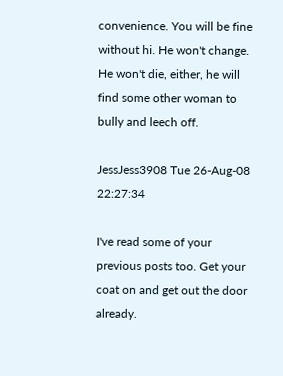convenience. You will be fine without hi. He won't change. He won't die, either, he will find some other woman to bully and leech off.

JessJess3908 Tue 26-Aug-08 22:27:34

I've read some of your previous posts too. Get your coat on and get out the door already.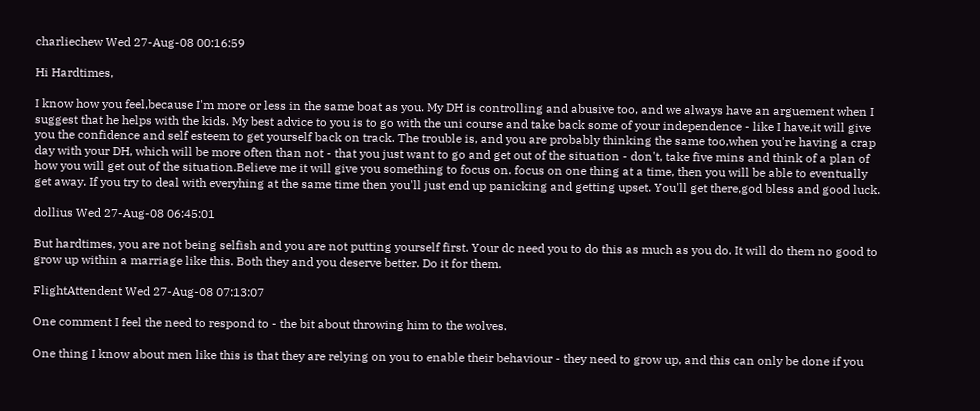charliechew Wed 27-Aug-08 00:16:59

Hi Hardtimes,

I know how you feel,because I'm more or less in the same boat as you. My DH is controlling and abusive too, and we always have an arguement when I suggest that he helps with the kids. My best advice to you is to go with the uni course and take back some of your independence - like I have,it will give you the confidence and self esteem to get yourself back on track. The trouble is, and you are probably thinking the same too,when you're having a crap day with your DH, which will be more often than not - that you just want to go and get out of the situation - don't, take five mins and think of a plan of how you will get out of the situation.Believe me it will give you something to focus on. focus on one thing at a time, then you will be able to eventually get away. If you try to deal with everyhing at the same time then you'll just end up panicking and getting upset. You'll get there,god bless and good luck.

dollius Wed 27-Aug-08 06:45:01

But hardtimes, you are not being selfish and you are not putting yourself first. Your dc need you to do this as much as you do. It will do them no good to grow up within a marriage like this. Both they and you deserve better. Do it for them.

FlightAttendent Wed 27-Aug-08 07:13:07

One comment I feel the need to respond to - the bit about throwing him to the wolves.

One thing I know about men like this is that they are relying on you to enable their behaviour - they need to grow up, and this can only be done if you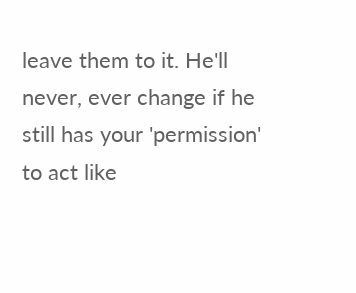leave them to it. He'll never, ever change if he still has your 'permission' to act like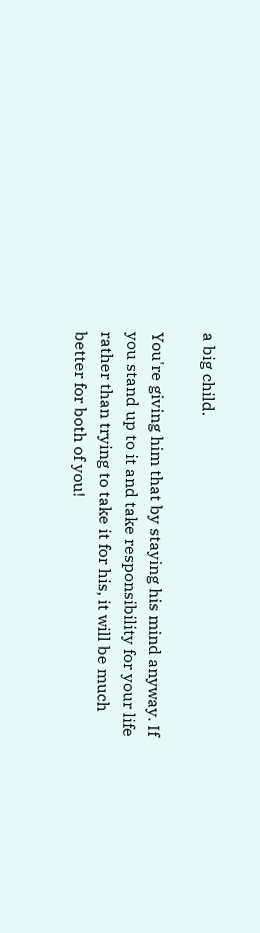a big child.

You're giving him that by staying his mind anyway. If you stand up to it and take responsibility for your life rather than trying to take it for his, it will be much better for both of you!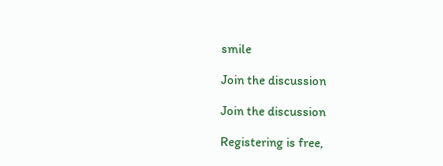smile

Join the discussion

Join the discussion

Registering is free,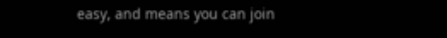easy, and means you can join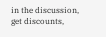in the discussion, get discounts,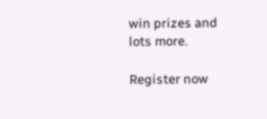win prizes and lots more.

Register now